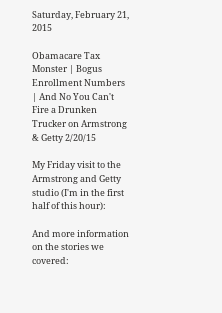Saturday, February 21, 2015

Obamacare Tax Monster | Bogus Enrollment Numbers | And No You Can't Fire a Drunken Trucker on Armstrong & Getty 2/20/15

My Friday visit to the Armstrong and Getty studio (I'm in the first half of this hour):

And more information on the stories we covered: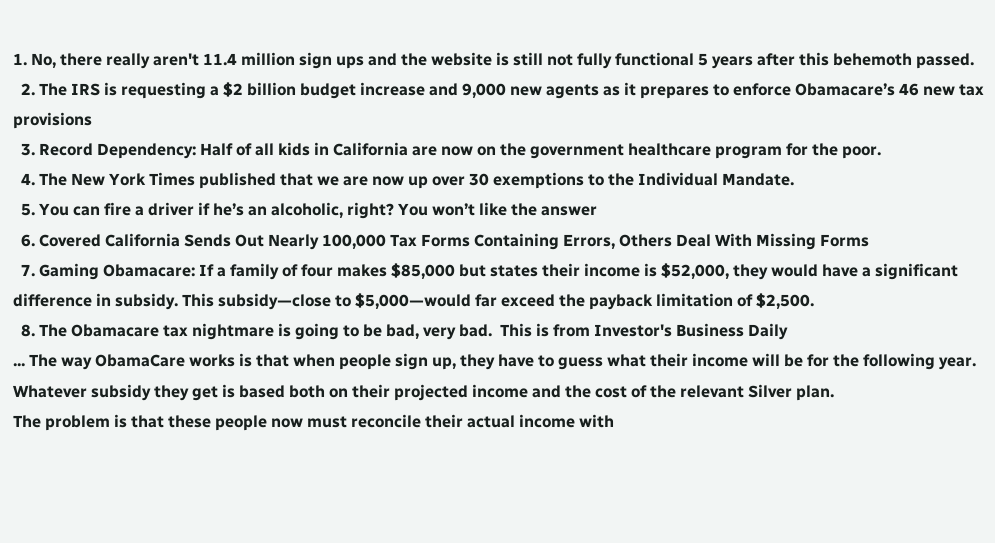1. No, there really aren't 11.4 million sign ups and the website is still not fully functional 5 years after this behemoth passed.
  2. The IRS is requesting a $2 billion budget increase and 9,000 new agents as it prepares to enforce Obamacare’s 46 new tax provisions
  3. Record Dependency: Half of all kids in California are now on the government healthcare program for the poor.
  4. The New York Times published that we are now up over 30 exemptions to the Individual Mandate.
  5. You can fire a driver if he’s an alcoholic, right? You won’t like the answer
  6. Covered California Sends Out Nearly 100,000 Tax Forms Containing Errors, Others Deal With Missing Forms
  7. Gaming Obamacare: If a family of four makes $85,000 but states their income is $52,000, they would have a significant difference in subsidy. This subsidy—close to $5,000—would far exceed the payback limitation of $2,500.
  8. The Obamacare tax nightmare is going to be bad, very bad.  This is from Investor's Business Daily
... The way ObamaCare works is that when people sign up, they have to guess what their income will be for the following year. Whatever subsidy they get is based both on their projected income and the cost of the relevant Silver plan.
The problem is that these people now must reconcile their actual income with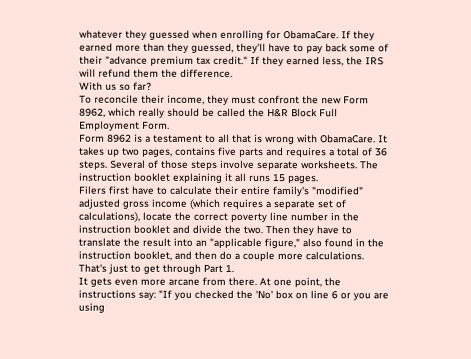whatever they guessed when enrolling for ObamaCare. If they earned more than they guessed, they'll have to pay back some of their "advance premium tax credit." If they earned less, the IRS will refund them the difference.
With us so far?
To reconcile their income, they must confront the new Form 8962, which really should be called the H&R Block Full Employment Form.
Form 8962 is a testament to all that is wrong with ObamaCare. It takes up two pages, contains five parts and requires a total of 36 steps. Several of those steps involve separate worksheets. The instruction booklet explaining it all runs 15 pages.
Filers first have to calculate their entire family's "modified" adjusted gross income (which requires a separate set of calculations), locate the correct poverty line number in the instruction booklet and divide the two. Then they have to translate the result into an "applicable figure," also found in the instruction booklet, and then do a couple more calculations.
That's just to get through Part 1.
It gets even more arcane from there. At one point, the instructions say: "If you checked the 'No' box on line 6 or you are using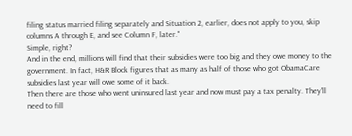filing status married filing separately and Situation 2, earlier, does not apply to you, skip columns A through E, and see Column F, later."
Simple, right?
And in the end, millions will find that their subsidies were too big and they owe money to the government. In fact, H&R Block figures that as many as half of those who got ObamaCare subsidies last year will owe some of it back.
Then there are those who went uninsured last year and now must pay a tax penalty. They'll need to fill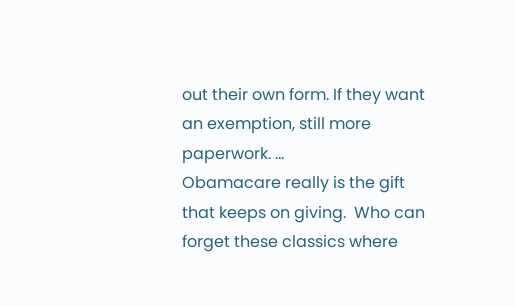out their own form. If they want an exemption, still more paperwork. ...
Obamacare really is the gift that keeps on giving.  Who can forget these classics where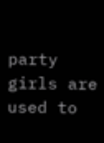party girls are used to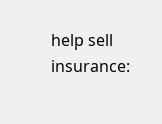help sell insurance: